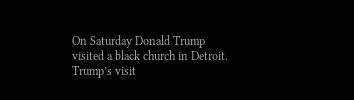On Saturday Donald Trump visited a black church in Detroit. Trump’s visit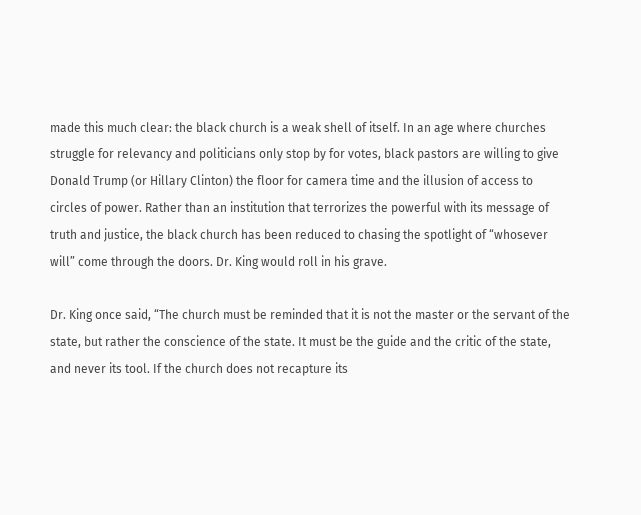made this much clear: the black church is a weak shell of itself. In an age where churches struggle for relevancy and politicians only stop by for votes, black pastors are willing to give Donald Trump (or Hillary Clinton) the floor for camera time and the illusion of access to circles of power. Rather than an institution that terrorizes the powerful with its message of truth and justice, the black church has been reduced to chasing the spotlight of “whosever will” come through the doors. Dr. King would roll in his grave.

Dr. King once said, “The church must be reminded that it is not the master or the servant of the state, but rather the conscience of the state. It must be the guide and the critic of the state, and never its tool. If the church does not recapture its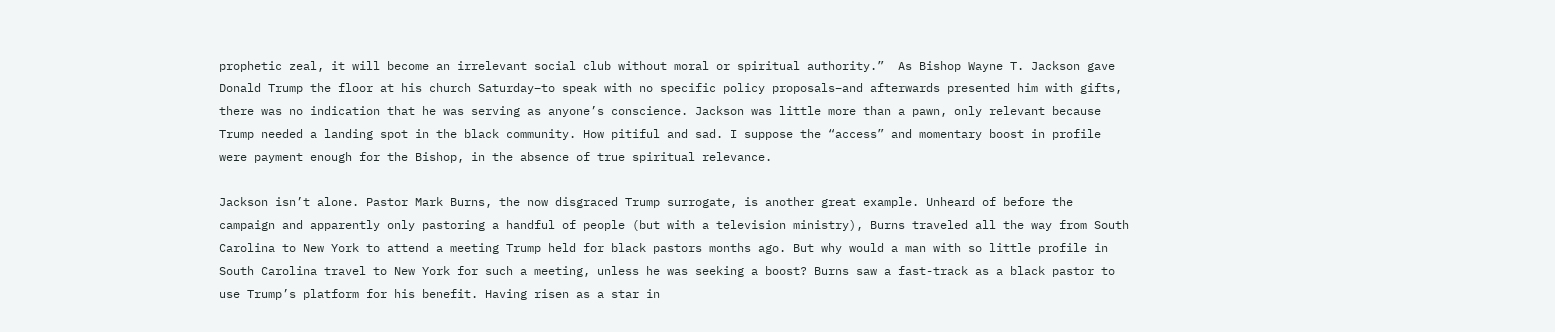prophetic zeal, it will become an irrelevant social club without moral or spiritual authority.”  As Bishop Wayne T. Jackson gave Donald Trump the floor at his church Saturday–to speak with no specific policy proposals–and afterwards presented him with gifts, there was no indication that he was serving as anyone’s conscience. Jackson was little more than a pawn, only relevant because Trump needed a landing spot in the black community. How pitiful and sad. I suppose the “access” and momentary boost in profile were payment enough for the Bishop, in the absence of true spiritual relevance.

Jackson isn’t alone. Pastor Mark Burns, the now disgraced Trump surrogate, is another great example. Unheard of before the campaign and apparently only pastoring a handful of people (but with a television ministry), Burns traveled all the way from South Carolina to New York to attend a meeting Trump held for black pastors months ago. But why would a man with so little profile in South Carolina travel to New York for such a meeting, unless he was seeking a boost? Burns saw a fast-track as a black pastor to use Trump’s platform for his benefit. Having risen as a star in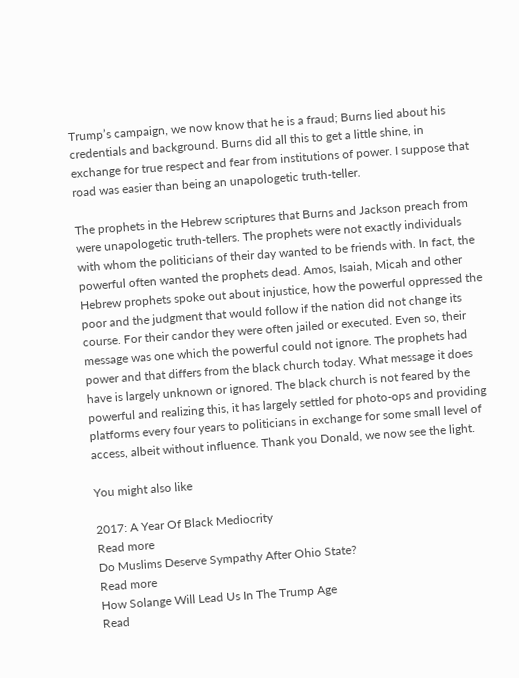Trump’s campaign, we now know that he is a fraud; Burns lied about his credentials and background. Burns did all this to get a little shine, in exchange for true respect and fear from institutions of power. I suppose that road was easier than being an unapologetic truth-teller.

The prophets in the Hebrew scriptures that Burns and Jackson preach from were unapologetic truth-tellers. The prophets were not exactly individuals with whom the politicians of their day wanted to be friends with. In fact, the powerful often wanted the prophets dead. Amos, Isaiah, Micah and other Hebrew prophets spoke out about injustice, how the powerful oppressed the poor and the judgment that would follow if the nation did not change its course. For their candor they were often jailed or executed. Even so, their message was one which the powerful could not ignore. The prophets had power and that differs from the black church today. What message it does have is largely unknown or ignored. The black church is not feared by the powerful and realizing this, it has largely settled for photo-ops and providing platforms every four years to politicians in exchange for some small level of access, albeit without influence. Thank you Donald, we now see the light.

You might also like

2017: A Year Of Black Mediocrity
Read more
Do Muslims Deserve Sympathy After Ohio State?
Read more
How Solange Will Lead Us In The Trump Age
Read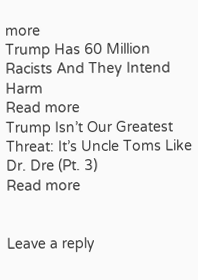more
Trump Has 60 Million Racists And They Intend Harm
Read more
Trump Isn’t Our Greatest Threat: It’s Uncle Toms Like Dr. Dre (Pt. 3)
Read more


Leave a reply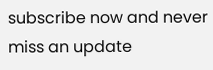subscribe now and never miss an update